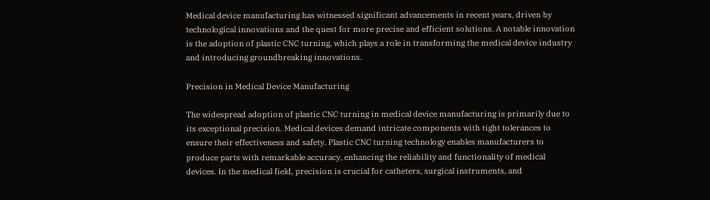Medical device manufacturing has witnessed significant advancements in recent years, driven by technological innovations and the quest for more precise and efficient solutions. A notable innovation is the adoption of plastic CNC turning, which plays a role in transforming the medical device industry and introducing groundbreaking innovations.

Precision in Medical Device Manufacturing

The widespread adoption of plastic CNC turning in medical device manufacturing is primarily due to its exceptional precision. Medical devices demand intricate components with tight tolerances to ensure their effectiveness and safety. Plastic CNC turning technology enables manufacturers to produce parts with remarkable accuracy, enhancing the reliability and functionality of medical devices. In the medical field, precision is crucial for catheters, surgical instruments, and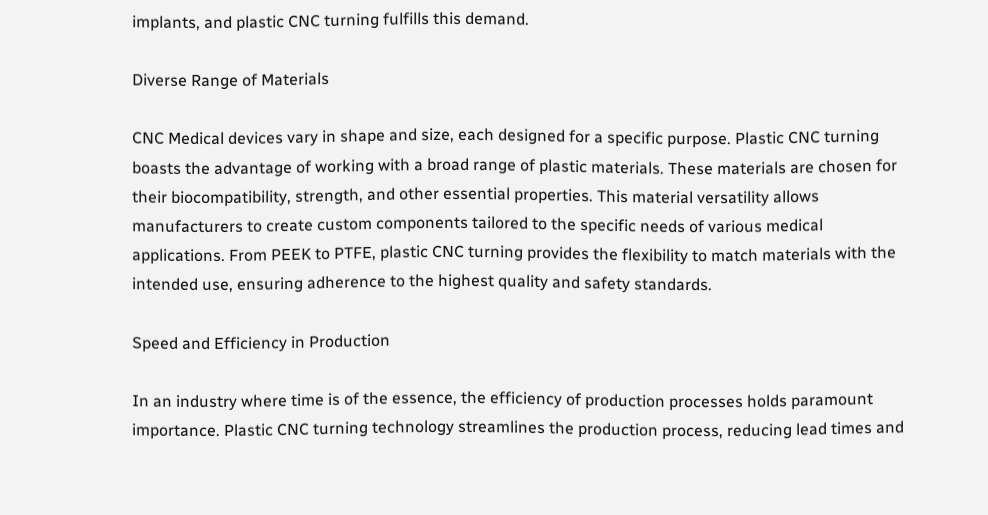implants, and plastic CNC turning fulfills this demand.

Diverse Range of Materials

CNC Medical devices vary in shape and size, each designed for a specific purpose. Plastic CNC turning boasts the advantage of working with a broad range of plastic materials. These materials are chosen for their biocompatibility, strength, and other essential properties. This material versatility allows manufacturers to create custom components tailored to the specific needs of various medical applications. From PEEK to PTFE, plastic CNC turning provides the flexibility to match materials with the intended use, ensuring adherence to the highest quality and safety standards.

Speed and Efficiency in Production

In an industry where time is of the essence, the efficiency of production processes holds paramount importance. Plastic CNC turning technology streamlines the production process, reducing lead times and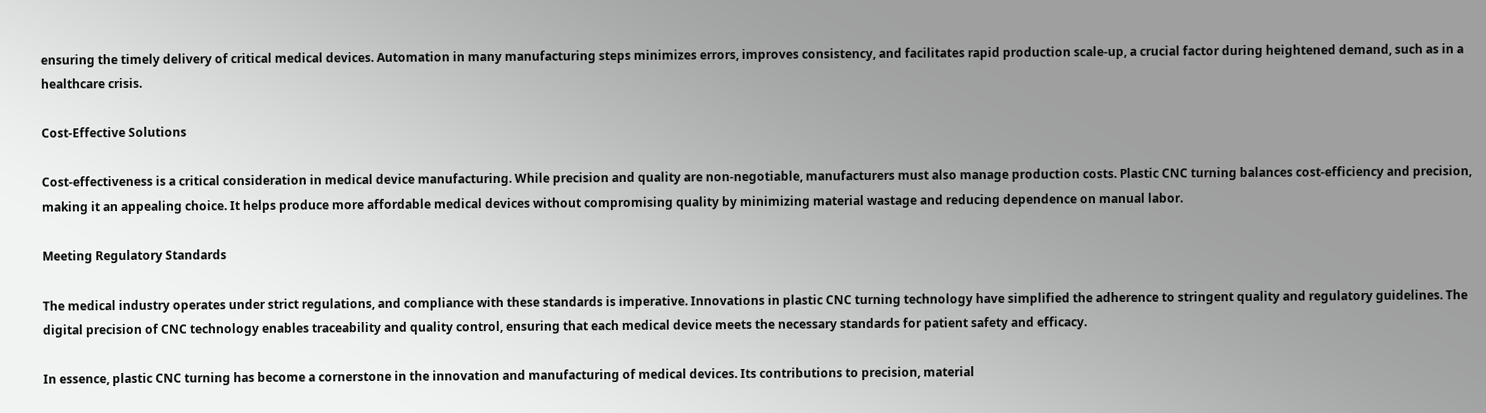ensuring the timely delivery of critical medical devices. Automation in many manufacturing steps minimizes errors, improves consistency, and facilitates rapid production scale-up, a crucial factor during heightened demand, such as in a healthcare crisis.

Cost-Effective Solutions

Cost-effectiveness is a critical consideration in medical device manufacturing. While precision and quality are non-negotiable, manufacturers must also manage production costs. Plastic CNC turning balances cost-efficiency and precision, making it an appealing choice. It helps produce more affordable medical devices without compromising quality by minimizing material wastage and reducing dependence on manual labor.

Meeting Regulatory Standards

The medical industry operates under strict regulations, and compliance with these standards is imperative. Innovations in plastic CNC turning technology have simplified the adherence to stringent quality and regulatory guidelines. The digital precision of CNC technology enables traceability and quality control, ensuring that each medical device meets the necessary standards for patient safety and efficacy.

In essence, plastic CNC turning has become a cornerstone in the innovation and manufacturing of medical devices. Its contributions to precision, material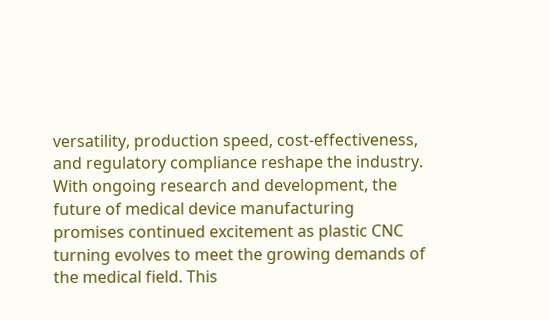versatility, production speed, cost-effectiveness, and regulatory compliance reshape the industry. With ongoing research and development, the future of medical device manufacturing promises continued excitement as plastic CNC turning evolves to meet the growing demands of the medical field. This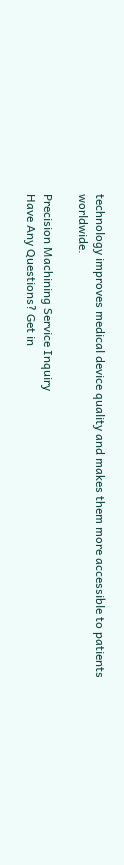technology improves medical device quality and makes them more accessible to patients worldwide.

Precision Machining Service Inquiry
Have Any Questions? Get in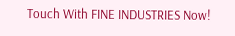Touch With FINE INDUSTRIES Now!